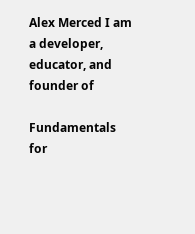Alex Merced I am a developer, educator, and founder of

Fundamentals for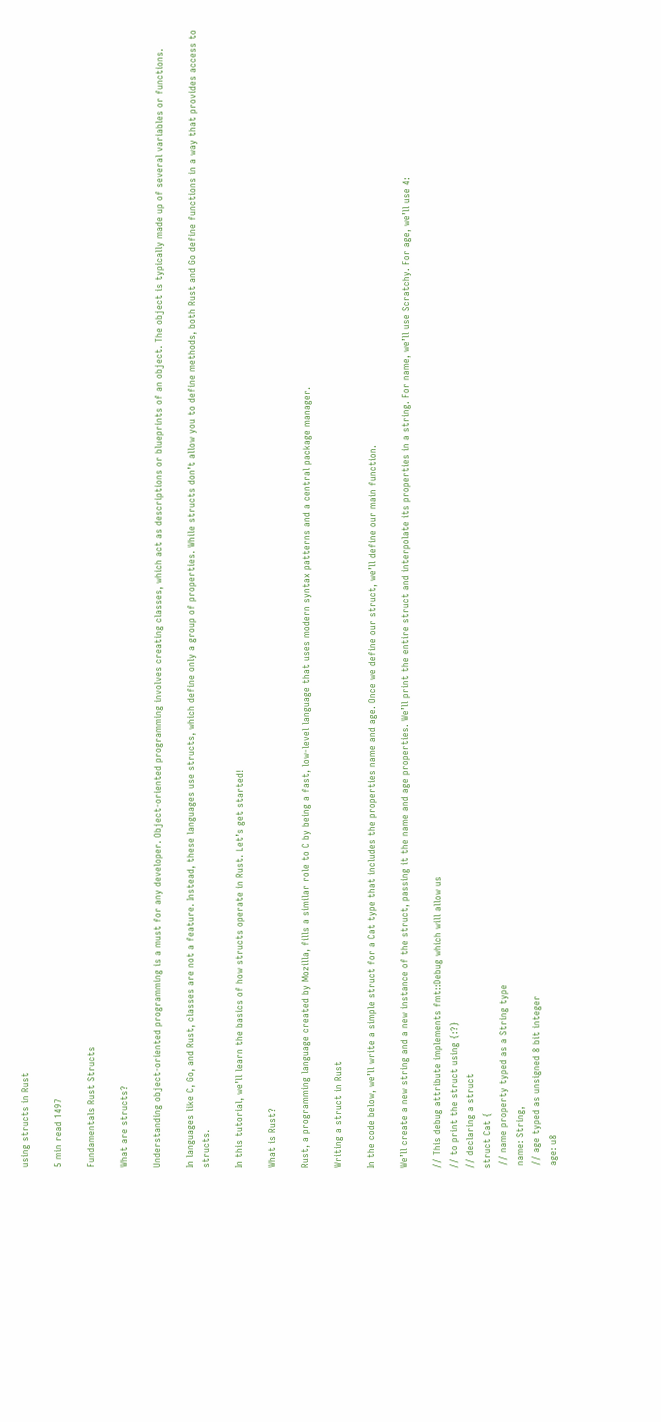using structs in Rust

5 min read 1497

Fundamentals Rust Structs

What are structs?

Understanding object-oriented programming is a must for any developer. Object-oriented programming involves creating classes, which act as descriptions or blueprints of an object. The object is typically made up of several variables or functions.

In languages like C, Go, and Rust, classes are not a feature. Instead, these languages use structs, which define only a group of properties. While structs don’t allow you to define methods, both Rust and Go define functions in a way that provides access to structs.

In this tutorial, we’ll learn the basics of how structs operate in Rust. Let’s get started!

What is Rust?

Rust, a programming language created by Mozilla, fills a similar role to C by being a fast, low-level language that uses modern syntax patterns and a central package manager.

Writing a struct in Rust

In the code below, we’ll write a simple struct for a Cat type that includes the properties name and age. Once we define our struct, we’ll define our main function.

We’ll create a new string and a new instance of the struct, passing it the name and age properties. We’ll print the entire struct and interpolate its properties in a string. For name, we’ll use Scratchy. For age, we’ll use 4:

// This debug attribute implements fmt::Debug which will allow us
// to print the struct using {:?}
// declaring a struct
struct Cat {
 // name property typed as a String type
 name: String,
 // age typed as unsigned 8 bit integer
 age: u8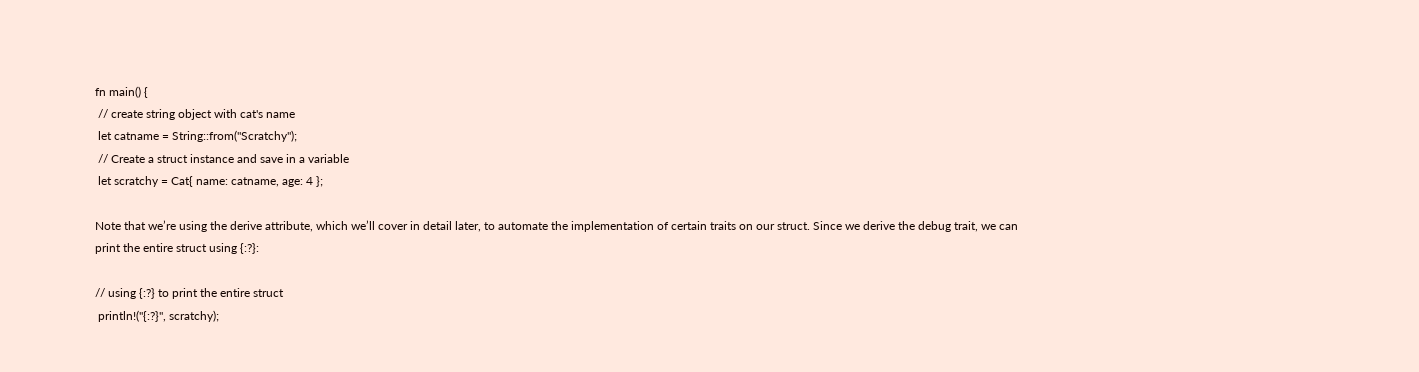fn main() {
 // create string object with cat's name
 let catname = String::from("Scratchy");
 // Create a struct instance and save in a variable
 let scratchy = Cat{ name: catname, age: 4 };

Note that we’re using the derive attribute, which we’ll cover in detail later, to automate the implementation of certain traits on our struct. Since we derive the debug trait, we can print the entire struct using {:?}:

// using {:?} to print the entire struct
 println!("{:?}", scratchy);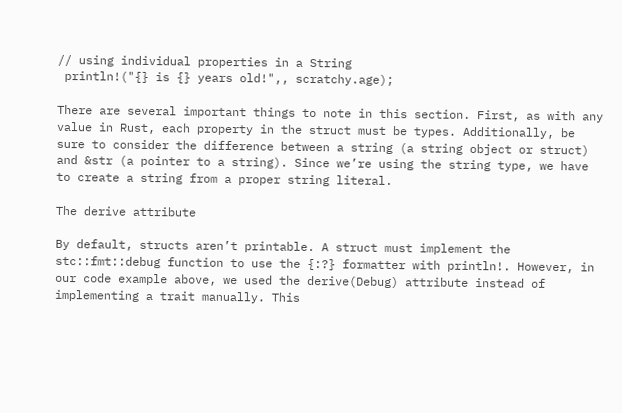// using individual properties in a String
 println!("{} is {} years old!",, scratchy.age);

There are several important things to note in this section. First, as with any value in Rust, each property in the struct must be types. Additionally, be sure to consider the difference between a string (a string object or struct) and &str (a pointer to a string). Since we’re using the string type, we have to create a string from a proper string literal.

The derive attribute

By default, structs aren’t printable. A struct must implement the stc::fmt::debug function to use the {:?} formatter with println!. However, in our code example above, we used the derive(Debug) attribute instead of implementing a trait manually. This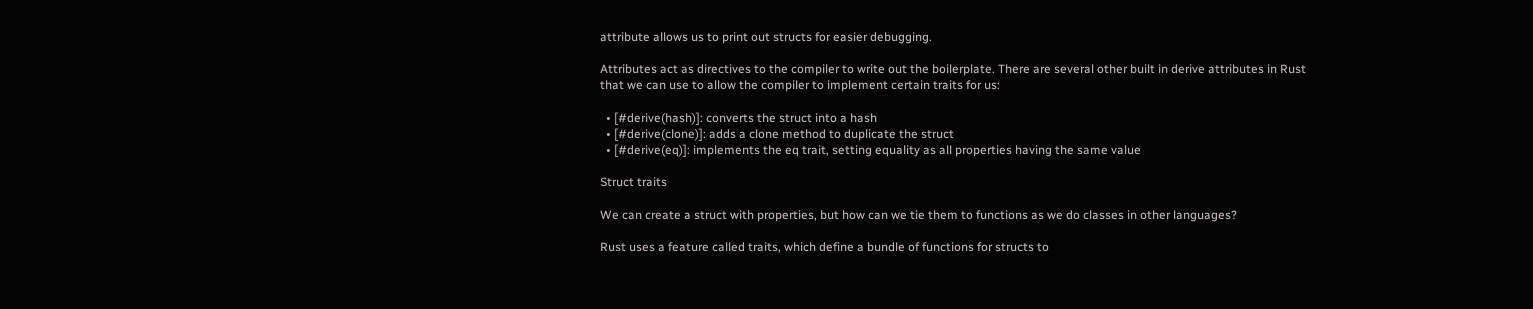attribute allows us to print out structs for easier debugging.

Attributes act as directives to the compiler to write out the boilerplate. There are several other built in derive attributes in Rust that we can use to allow the compiler to implement certain traits for us:

  • [#derive(hash)]: converts the struct into a hash
  • [#derive(clone)]: adds a clone method to duplicate the struct
  • [#derive(eq)]: implements the eq trait, setting equality as all properties having the same value

Struct traits

We can create a struct with properties, but how can we tie them to functions as we do classes in other languages?

Rust uses a feature called traits, which define a bundle of functions for structs to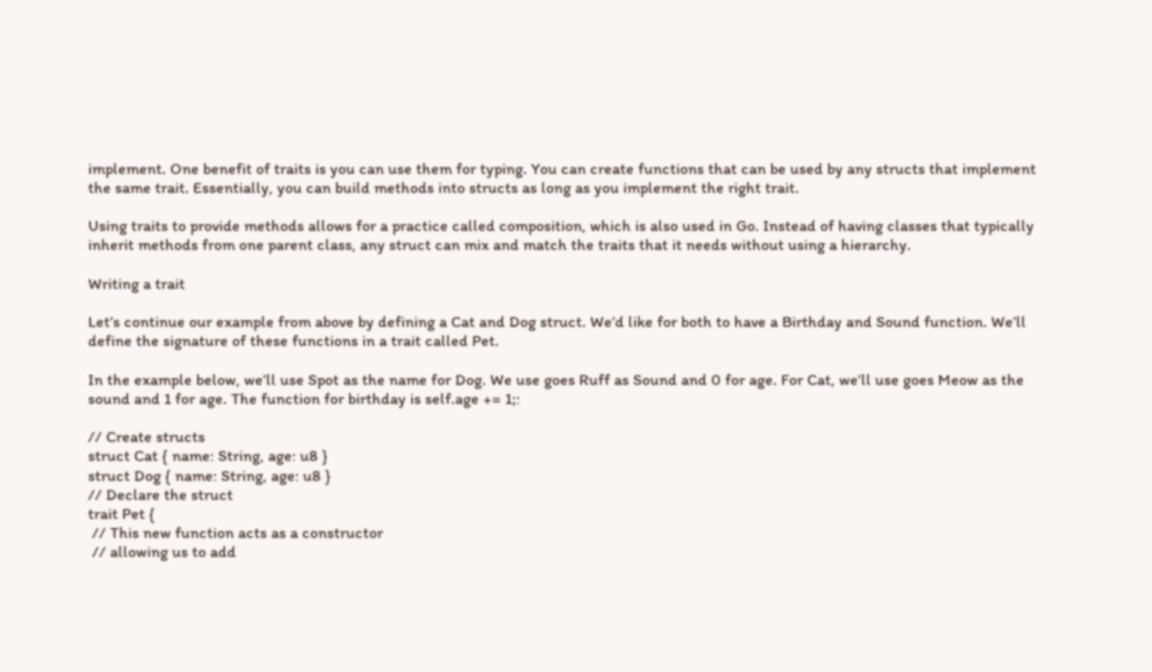implement. One benefit of traits is you can use them for typing. You can create functions that can be used by any structs that implement the same trait. Essentially, you can build methods into structs as long as you implement the right trait.

Using traits to provide methods allows for a practice called composition, which is also used in Go. Instead of having classes that typically inherit methods from one parent class, any struct can mix and match the traits that it needs without using a hierarchy.

Writing a trait

Let’s continue our example from above by defining a Cat and Dog struct. We’d like for both to have a Birthday and Sound function. We’ll define the signature of these functions in a trait called Pet.

In the example below, we’ll use Spot as the name for Dog. We use goes Ruff as Sound and 0 for age. For Cat, we’ll use goes Meow as the sound and 1 for age. The function for birthday is self.age += 1;:

// Create structs
struct Cat { name: String, age: u8 }
struct Dog { name: String, age: u8 }
// Declare the struct
trait Pet {
 // This new function acts as a constructor
 // allowing us to add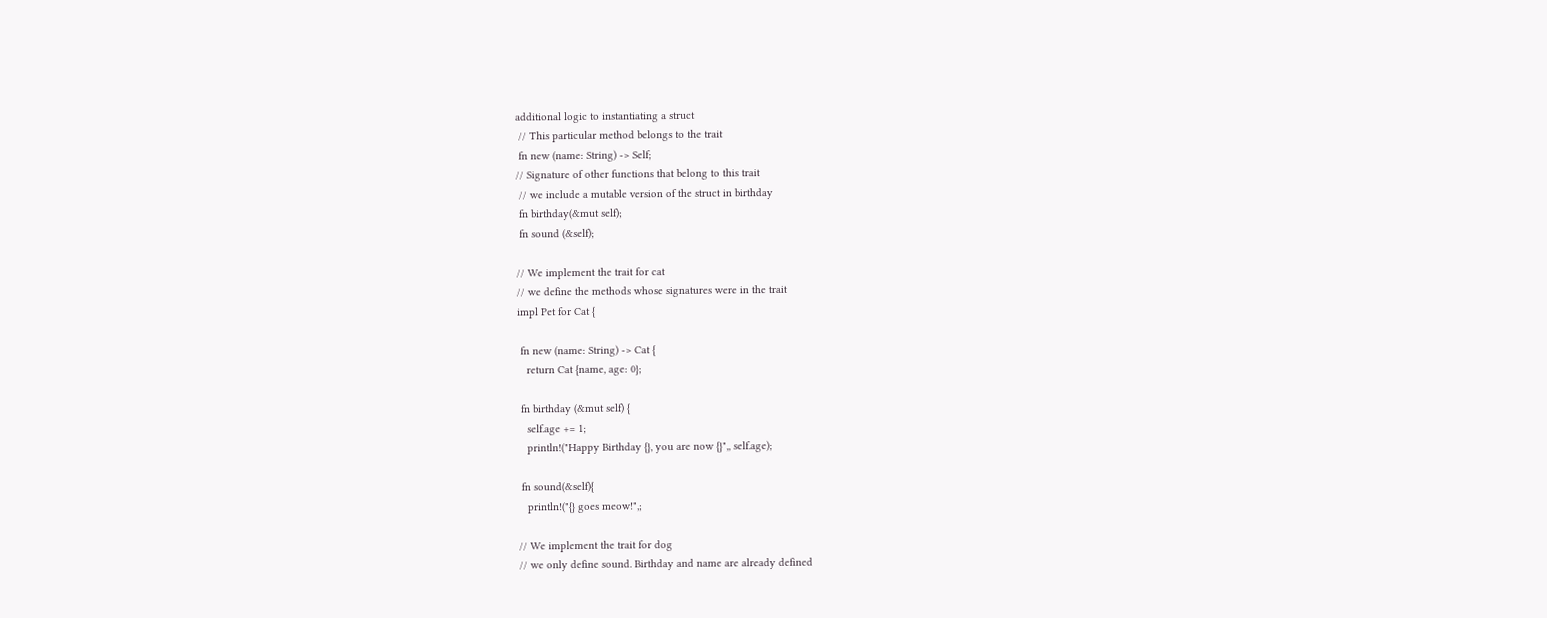additional logic to instantiating a struct
 // This particular method belongs to the trait
 fn new (name: String) -> Self;
// Signature of other functions that belong to this trait
 // we include a mutable version of the struct in birthday
 fn birthday(&mut self);
 fn sound (&self);

// We implement the trait for cat
// we define the methods whose signatures were in the trait
impl Pet for Cat {

 fn new (name: String) -> Cat {
   return Cat {name, age: 0};

 fn birthday (&mut self) {
   self.age += 1;
   println!("Happy Birthday {}, you are now {}",, self.age);

 fn sound(&self){
   println!("{} goes meow!",;

// We implement the trait for dog
// we only define sound. Birthday and name are already defined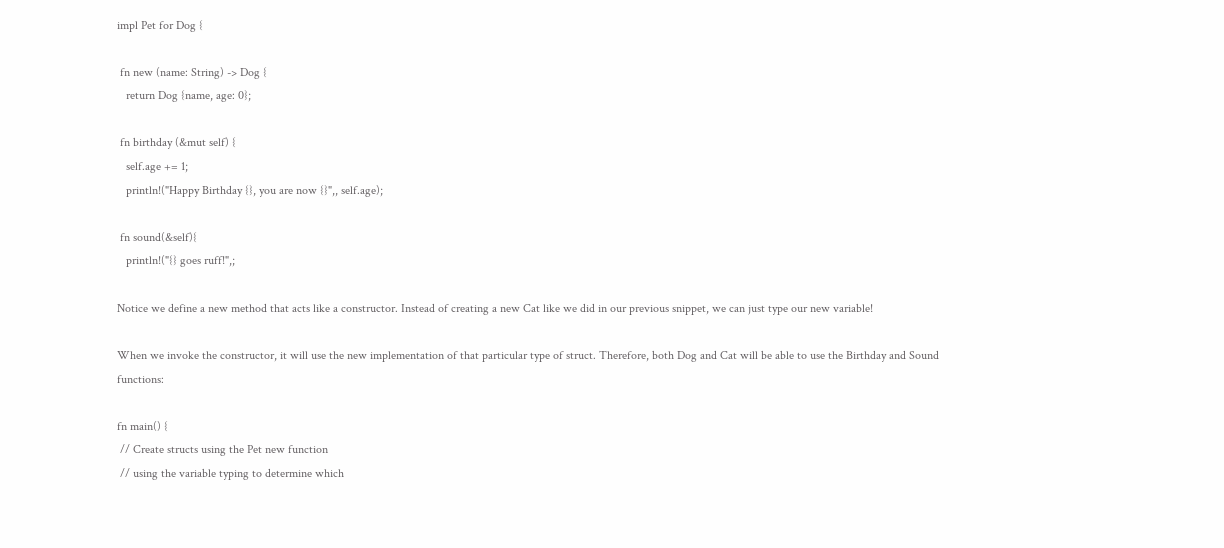impl Pet for Dog {

 fn new (name: String) -> Dog {
   return Dog {name, age: 0};

 fn birthday (&mut self) {
   self.age += 1;
   println!("Happy Birthday {}, you are now {}",, self.age);

 fn sound(&self){
   println!("{} goes ruff!",;

Notice we define a new method that acts like a constructor. Instead of creating a new Cat like we did in our previous snippet, we can just type our new variable!

When we invoke the constructor, it will use the new implementation of that particular type of struct. Therefore, both Dog and Cat will be able to use the Birthday and Sound functions:

fn main() {
 // Create structs using the Pet new function
 // using the variable typing to determine which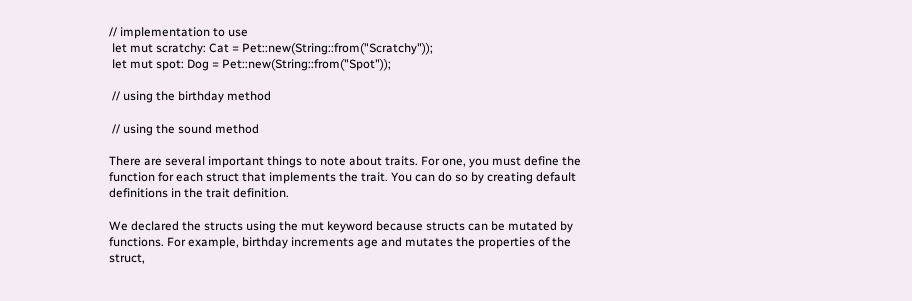// implementation to use
 let mut scratchy: Cat = Pet::new(String::from("Scratchy"));
 let mut spot: Dog = Pet::new(String::from("Spot"));

 // using the birthday method

 // using the sound method

There are several important things to note about traits. For one, you must define the function for each struct that implements the trait. You can do so by creating default definitions in the trait definition.

We declared the structs using the mut keyword because structs can be mutated by functions. For example, birthday increments age and mutates the properties of the struct,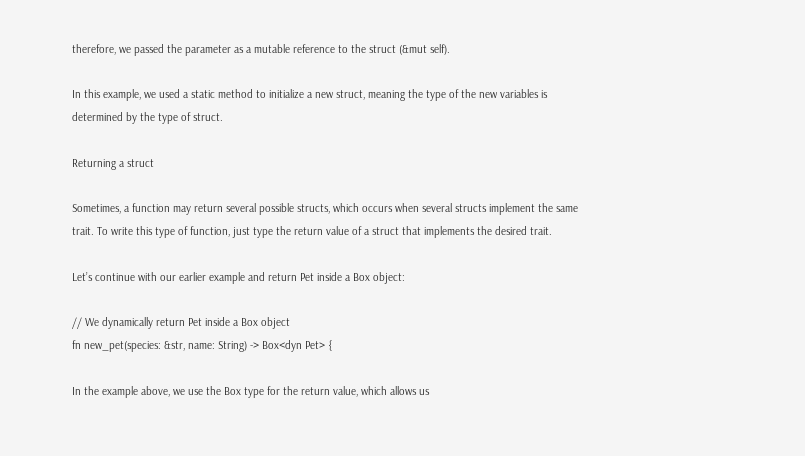therefore, we passed the parameter as a mutable reference to the struct (&mut self).

In this example, we used a static method to initialize a new struct, meaning the type of the new variables is determined by the type of struct.

Returning a struct

Sometimes, a function may return several possible structs, which occurs when several structs implement the same trait. To write this type of function, just type the return value of a struct that implements the desired trait.

Let’s continue with our earlier example and return Pet inside a Box object:

// We dynamically return Pet inside a Box object
fn new_pet(species: &str, name: String) -> Box<dyn Pet> {

In the example above, we use the Box type for the return value, which allows us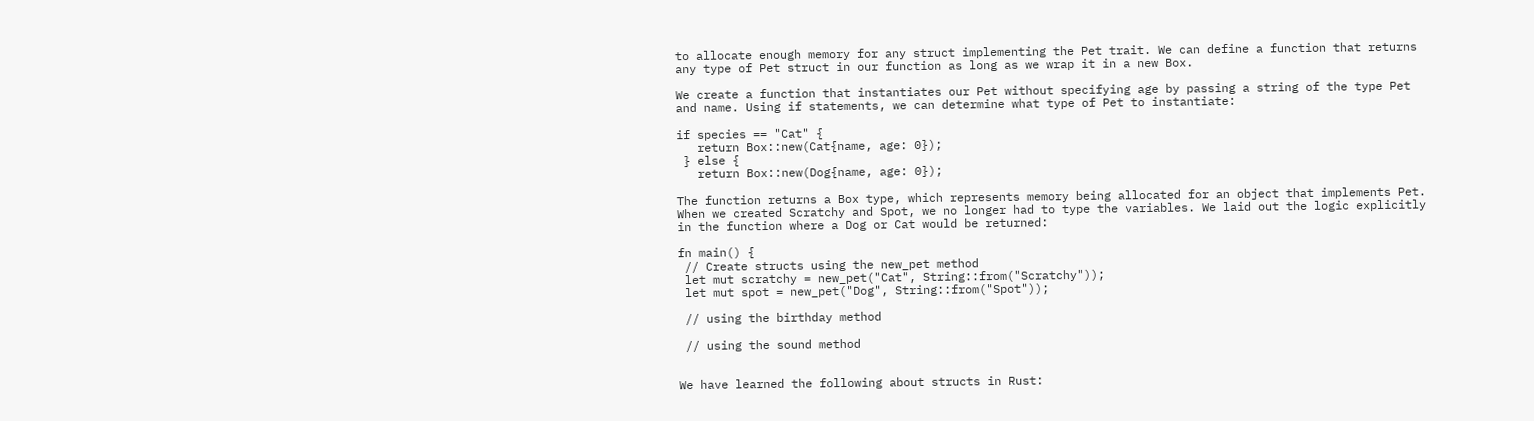to allocate enough memory for any struct implementing the Pet trait. We can define a function that returns any type of Pet struct in our function as long as we wrap it in a new Box.

We create a function that instantiates our Pet without specifying age by passing a string of the type Pet and name. Using if statements, we can determine what type of Pet to instantiate:

if species == "Cat" {
   return Box::new(Cat{name, age: 0});
 } else {
   return Box::new(Dog{name, age: 0});

The function returns a Box type, which represents memory being allocated for an object that implements Pet. When we created Scratchy and Spot, we no longer had to type the variables. We laid out the logic explicitly in the function where a Dog or Cat would be returned:

fn main() {
 // Create structs using the new_pet method
 let mut scratchy = new_pet("Cat", String::from("Scratchy"));
 let mut spot = new_pet("Dog", String::from("Spot"));

 // using the birthday method

 // using the sound method


We have learned the following about structs in Rust: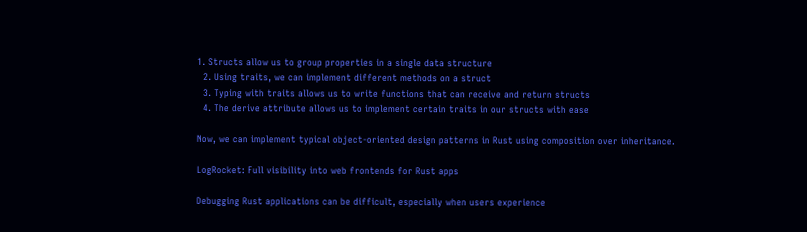1. Structs allow us to group properties in a single data structure
  2. Using traits, we can implement different methods on a struct
  3. Typing with traits allows us to write functions that can receive and return structs
  4. The derive attribute allows us to implement certain traits in our structs with ease

Now, we can implement typical object-oriented design patterns in Rust using composition over inheritance.

LogRocket: Full visibility into web frontends for Rust apps

Debugging Rust applications can be difficult, especially when users experience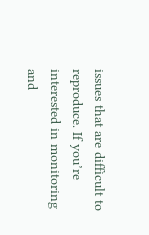issues that are difficult to reproduce. If you’re interested in monitoring and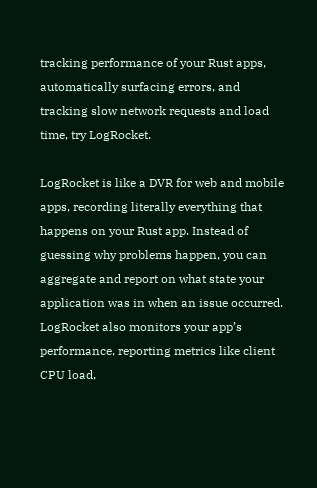tracking performance of your Rust apps, automatically surfacing errors, and tracking slow network requests and load time, try LogRocket.

LogRocket is like a DVR for web and mobile apps, recording literally everything that happens on your Rust app. Instead of guessing why problems happen, you can aggregate and report on what state your application was in when an issue occurred. LogRocket also monitors your app’s performance, reporting metrics like client CPU load,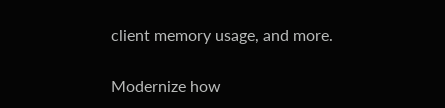client memory usage, and more.

Modernize how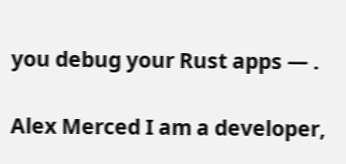you debug your Rust apps — .

Alex Merced I am a developer,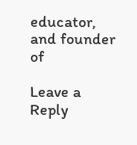educator, and founder of

Leave a Reply